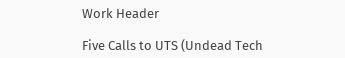Work Header

Five Calls to UTS (Undead Tech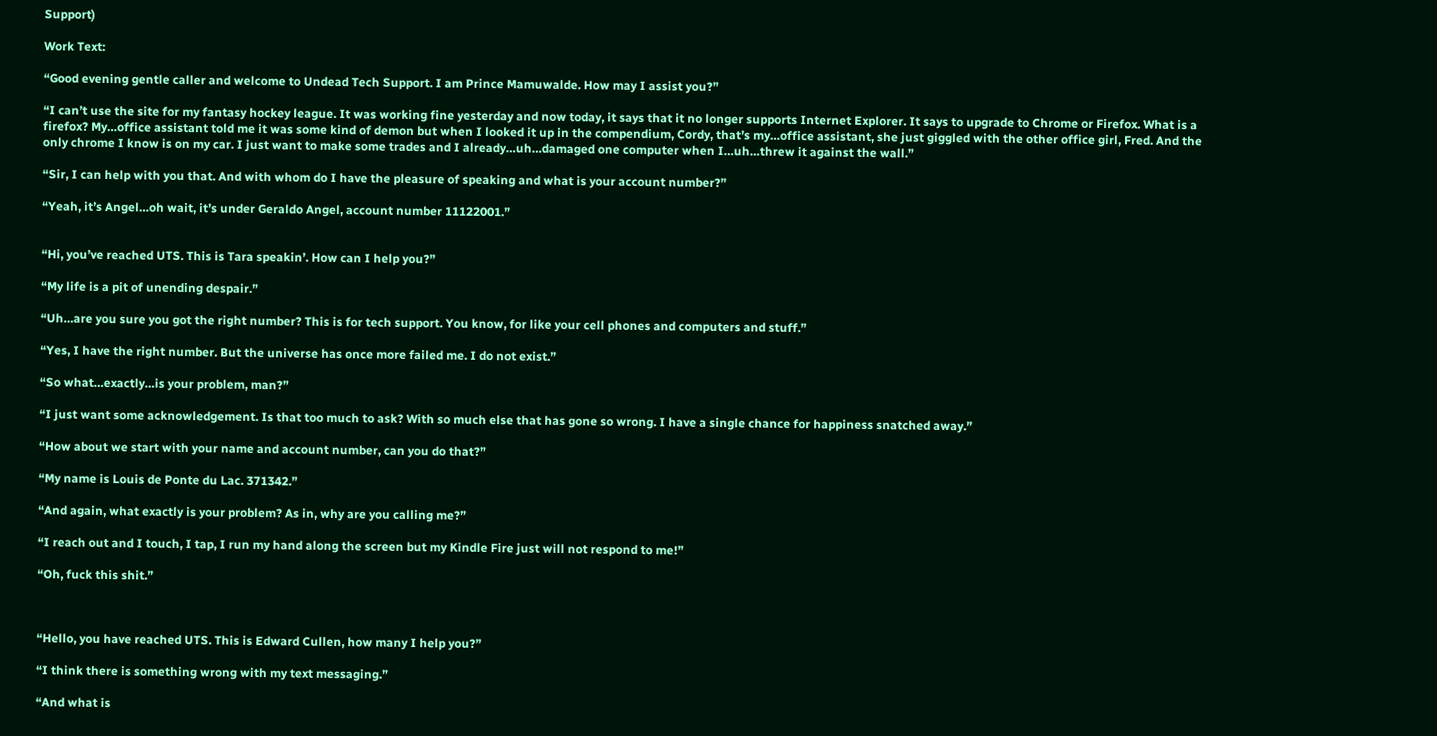Support)

Work Text:

“Good evening gentle caller and welcome to Undead Tech Support. I am Prince Mamuwalde. How may I assist you?”

“I can’t use the site for my fantasy hockey league. It was working fine yesterday and now today, it says that it no longer supports Internet Explorer. It says to upgrade to Chrome or Firefox. What is a firefox? My…office assistant told me it was some kind of demon but when I looked it up in the compendium, Cordy, that’s my…office assistant, she just giggled with the other office girl, Fred. And the only chrome I know is on my car. I just want to make some trades and I already…uh…damaged one computer when I…uh…threw it against the wall.”

“Sir, I can help with you that. And with whom do I have the pleasure of speaking and what is your account number?”

“Yeah, it’s Angel…oh wait, it’s under Geraldo Angel, account number 11122001.”


“Hi, you’ve reached UTS. This is Tara speakin’. How can I help you?”

“My life is a pit of unending despair.”

“Uh…are you sure you got the right number? This is for tech support. You know, for like your cell phones and computers and stuff.”

“Yes, I have the right number. But the universe has once more failed me. I do not exist.”

“So what…exactly…is your problem, man?”

“I just want some acknowledgement. Is that too much to ask? With so much else that has gone so wrong. I have a single chance for happiness snatched away.”

“How about we start with your name and account number, can you do that?”

“My name is Louis de Ponte du Lac. 371342.”

“And again, what exactly is your problem? As in, why are you calling me?”

“I reach out and I touch, I tap, I run my hand along the screen but my Kindle Fire just will not respond to me!”

“Oh, fuck this shit.”



“Hello, you have reached UTS. This is Edward Cullen, how many I help you?”

“I think there is something wrong with my text messaging.”

“And what is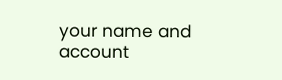your name and account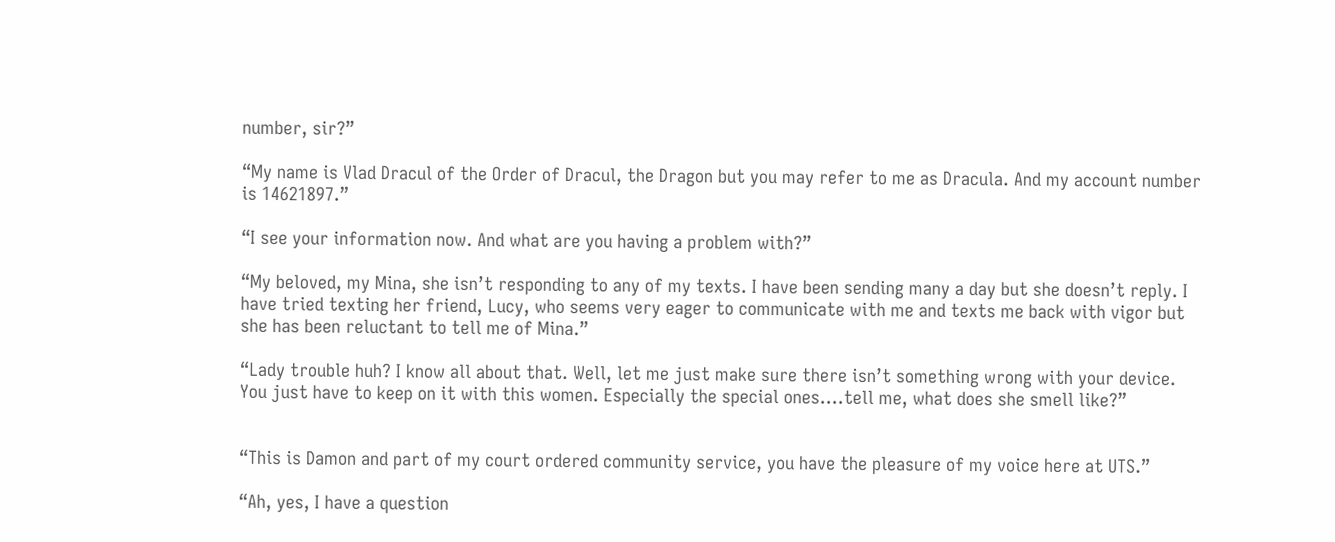number, sir?”

“My name is Vlad Dracul of the Order of Dracul, the Dragon but you may refer to me as Dracula. And my account number is 14621897.”

“I see your information now. And what are you having a problem with?”

“My beloved, my Mina, she isn’t responding to any of my texts. I have been sending many a day but she doesn’t reply. I have tried texting her friend, Lucy, who seems very eager to communicate with me and texts me back with vigor but she has been reluctant to tell me of Mina.”

“Lady trouble huh? I know all about that. Well, let me just make sure there isn’t something wrong with your device. You just have to keep on it with this women. Especially the special ones….tell me, what does she smell like?”


“This is Damon and part of my court ordered community service, you have the pleasure of my voice here at UTS.”

“Ah, yes, I have a question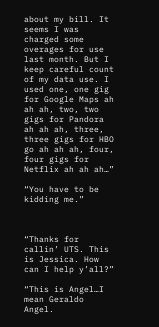about my bill. It seems I was charged some overages for use last month. But I keep careful count of my data use. I used one, one gig for Google Maps ah ah ah, two, two gigs for Pandora ah ah ah, three, three gigs for HBO go ah ah ah, four, four gigs for Netflix ah ah ah…”

“You have to be kidding me.”



“Thanks for callin’ UTS. This is Jessica. How can I help y’all?”

“This is Angel…I mean Geraldo Angel.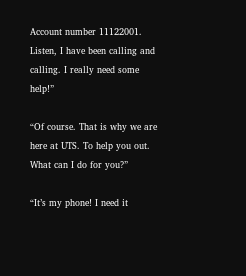Account number 11122001. Listen, I have been calling and calling. I really need some help!”

“Of course. That is why we are here at UTS. To help you out. What can I do for you?”

“It’s my phone! I need it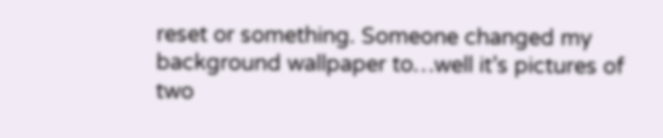reset or something. Someone changed my background wallpaper to…well it’s pictures of two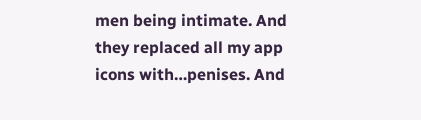men being intimate. And they replaced all my app icons with…penises. And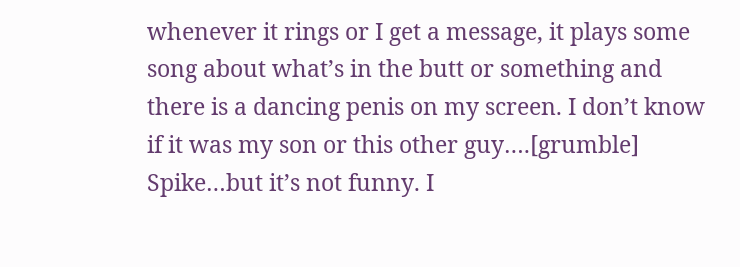whenever it rings or I get a message, it plays some song about what’s in the butt or something and there is a dancing penis on my screen. I don’t know if it was my son or this other guy….[grumble] Spike…but it’s not funny. I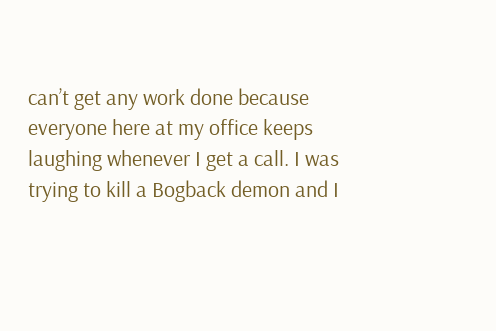can’t get any work done because everyone here at my office keeps laughing whenever I get a call. I was trying to kill a Bogback demon and I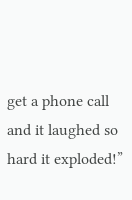get a phone call and it laughed so hard it exploded!”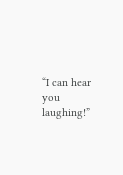“I can hear you laughing!”